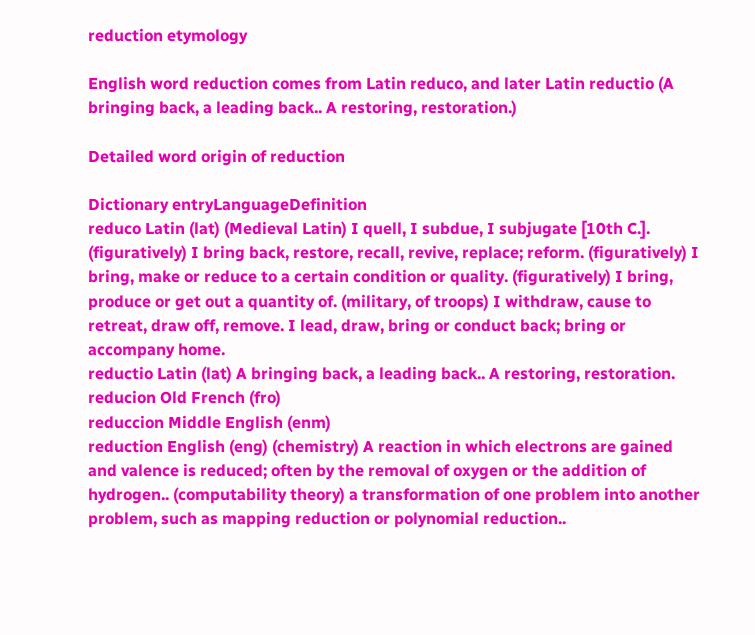reduction etymology

English word reduction comes from Latin reduco, and later Latin reductio (A bringing back, a leading back.. A restoring, restoration.)

Detailed word origin of reduction

Dictionary entryLanguageDefinition
reduco Latin (lat) (Medieval Latin) I quell, I subdue, I subjugate [10th C.]. (figuratively) I bring back, restore, recall, revive, replace; reform. (figuratively) I bring, make or reduce to a certain condition or quality. (figuratively) I bring, produce or get out a quantity of. (military, of troops) I withdraw, cause to retreat, draw off, remove. I lead, draw, bring or conduct back; bring or accompany home.
reductio Latin (lat) A bringing back, a leading back.. A restoring, restoration.
reducion Old French (fro)
reduccion Middle English (enm)
reduction English (eng) (chemistry) A reaction in which electrons are gained and valence is reduced; often by the removal of oxygen or the addition of hydrogen.. (computability theory) a transformation of one problem into another problem, such as mapping reduction or polynomial reduction..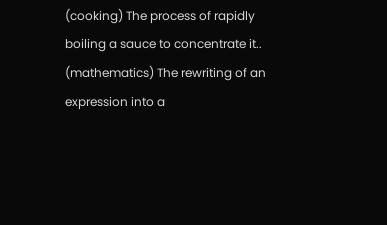(cooking) The process of rapidly boiling a sauce to concentrate it.. (mathematics) The rewriting of an expression into a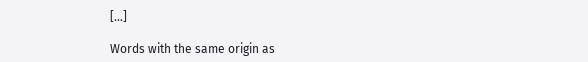[...]

Words with the same origin as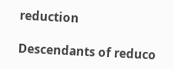reduction

Descendants of reduco